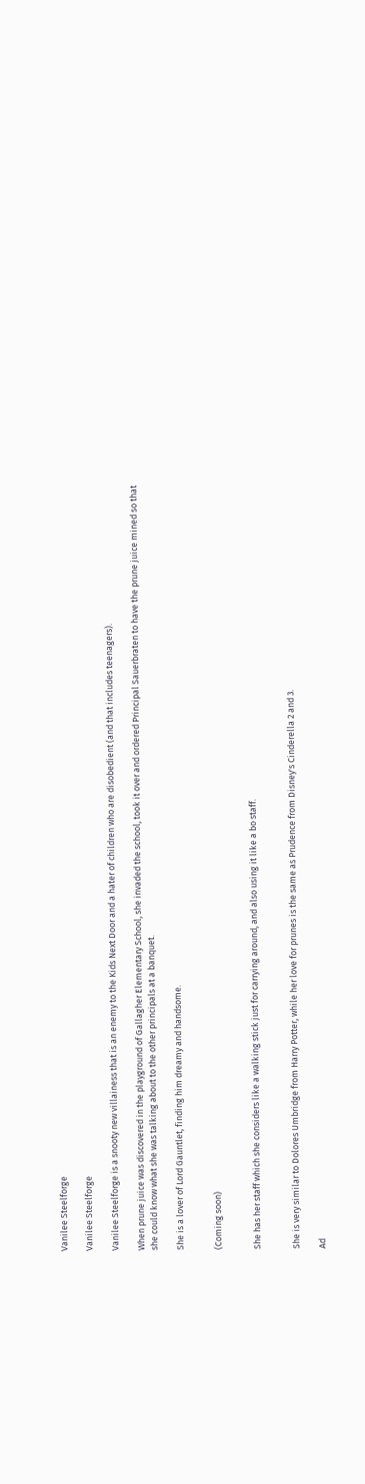Vanilee Steelforge

Vanilee Steelforge

Vanilee Steelforge is a snooty new villainess that is an enemy to the Kids Next Door and a hater of children who are disobedient (and that includes teenagers).

When prune juice was discovered in the playground of Gallagher Elementary School, she invaded the school, took it over and ordered Principal Sauerbraten to have the prune juice mined so that she could know what she was talking about to the other principals at a banquet.

She is a lover of Lord Gauntlet, finding him dreamy and handsome.


(Coming soon)


She has her staff which she considers like a walking stick just for carrying around, and also using it like a bo staff.


She is very similar to Dolores Umbridge from Harry Potter, while her love for prunes is the same as Prudence from Disney's Cinderella 2 and 3.

Ad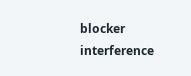blocker interference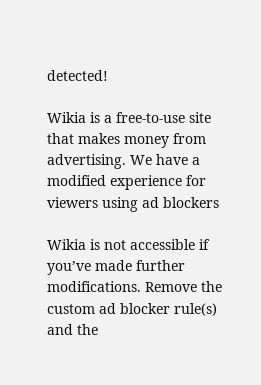detected!

Wikia is a free-to-use site that makes money from advertising. We have a modified experience for viewers using ad blockers

Wikia is not accessible if you’ve made further modifications. Remove the custom ad blocker rule(s) and the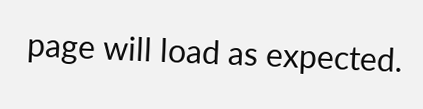page will load as expected.